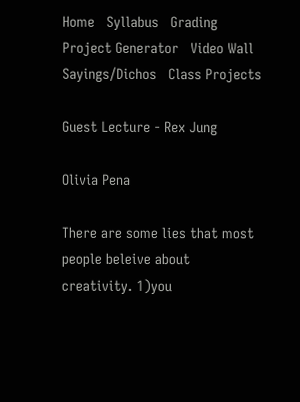Home   Syllabus   Grading   Project Generator   Video Wall   Sayings/Dichos   Class Projects

Guest Lecture - Rex Jung

Olivia Pena

There are some lies that most people beleive about creativity. 1)you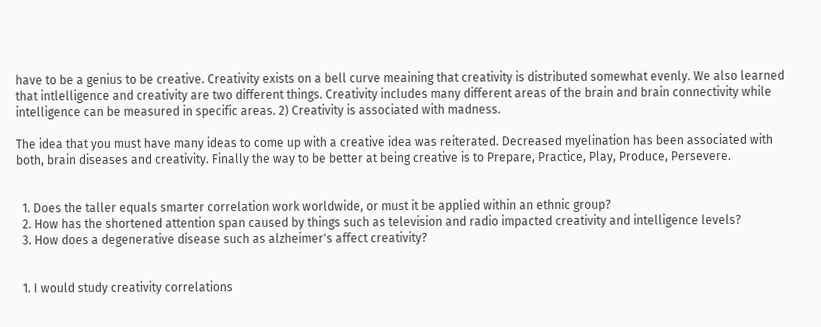have to be a genius to be creative. Creativity exists on a bell curve meaining that creativity is distributed somewhat evenly. We also learned that intlelligence and creativity are two different things. Creativity includes many different areas of the brain and brain connectivity while intelligence can be measured in specific areas. 2) Creativity is associated with madness.

The idea that you must have many ideas to come up with a creative idea was reiterated. Decreased myelination has been associated with both, brain diseases and creativity. Finally the way to be better at being creative is to Prepare, Practice, Play, Produce, Persevere.


  1. Does the taller equals smarter correlation work worldwide, or must it be applied within an ethnic group?
  2. How has the shortened attention span caused by things such as television and radio impacted creativity and intelligence levels?
  3. How does a degenerative disease such as alzheimer's affect creativity?


  1. I would study creativity correlations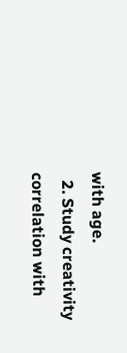with age.
  2. Study creativity correlation with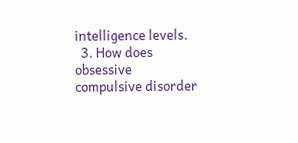intelligence levels.
  3. How does obsessive compulsive disorder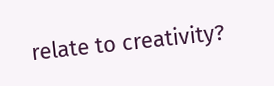relate to creativity?